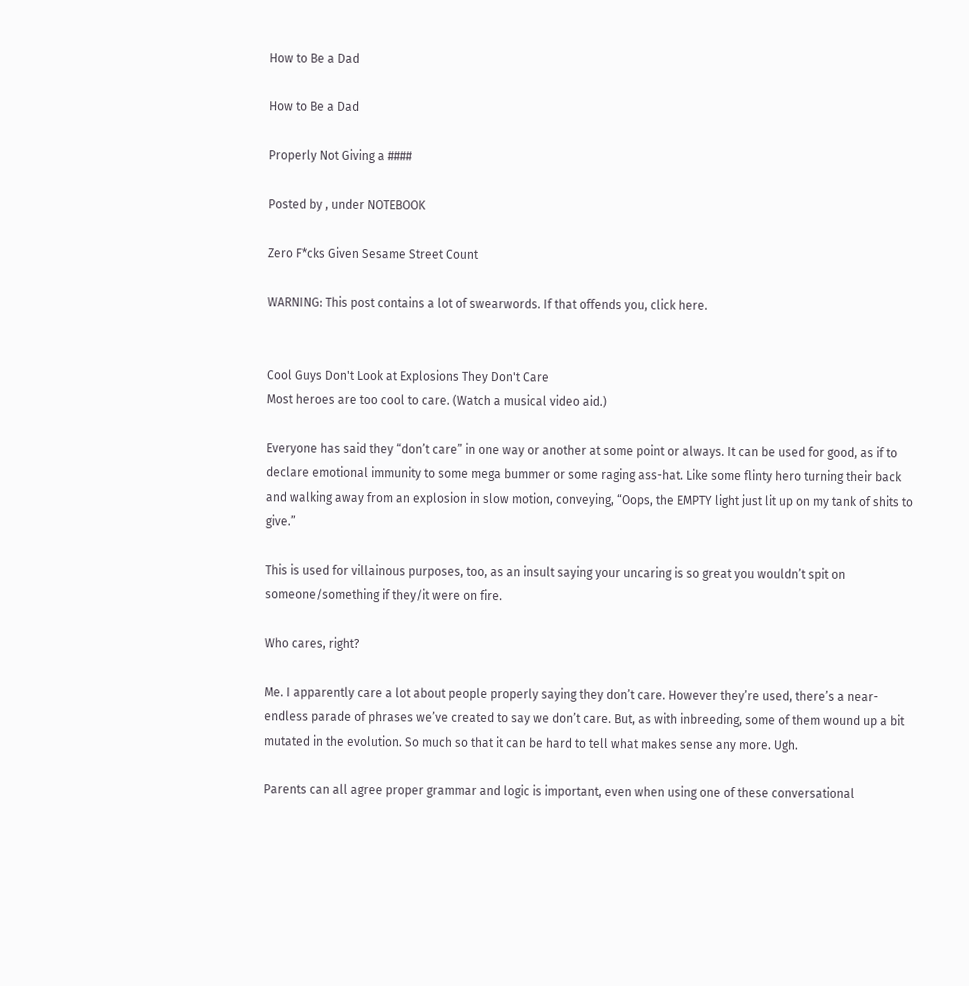How to Be a Dad

How to Be a Dad

Properly Not Giving a ####

Posted by , under NOTEBOOK

Zero F*cks Given Sesame Street Count

WARNING: This post contains a lot of swearwords. If that offends you, click here.


Cool Guys Don't Look at Explosions They Don't Care
Most heroes are too cool to care. (Watch a musical video aid.)

Everyone has said they “don’t care” in one way or another at some point or always. It can be used for good, as if to declare emotional immunity to some mega bummer or some raging ass-hat. Like some flinty hero turning their back and walking away from an explosion in slow motion, conveying, “Oops, the EMPTY light just lit up on my tank of shits to give.”

This is used for villainous purposes, too, as an insult saying your uncaring is so great you wouldn’t spit on someone/something if they/it were on fire.

Who cares, right?

Me. I apparently care a lot about people properly saying they don’t care. However they’re used, there’s a near-endless parade of phrases we’ve created to say we don’t care. But, as with inbreeding, some of them wound up a bit mutated in the evolution. So much so that it can be hard to tell what makes sense any more. Ugh.

Parents can all agree proper grammar and logic is important, even when using one of these conversational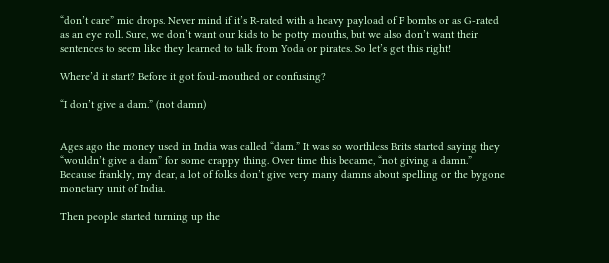“don’t care” mic drops. Never mind if it’s R-rated with a heavy payload of F bombs or as G-rated as an eye roll. Sure, we don’t want our kids to be potty mouths, but we also don’t want their sentences to seem like they learned to talk from Yoda or pirates. So let’s get this right!

Where’d it start? Before it got foul-mouthed or confusing?

“I don’t give a dam.” (not damn)


Ages ago the money used in India was called “dam.” It was so worthless Brits started saying they “wouldn’t give a dam” for some crappy thing. Over time this became, “not giving a damn.” Because frankly, my dear, a lot of folks don’t give very many damns about spelling or the bygone monetary unit of India.

Then people started turning up the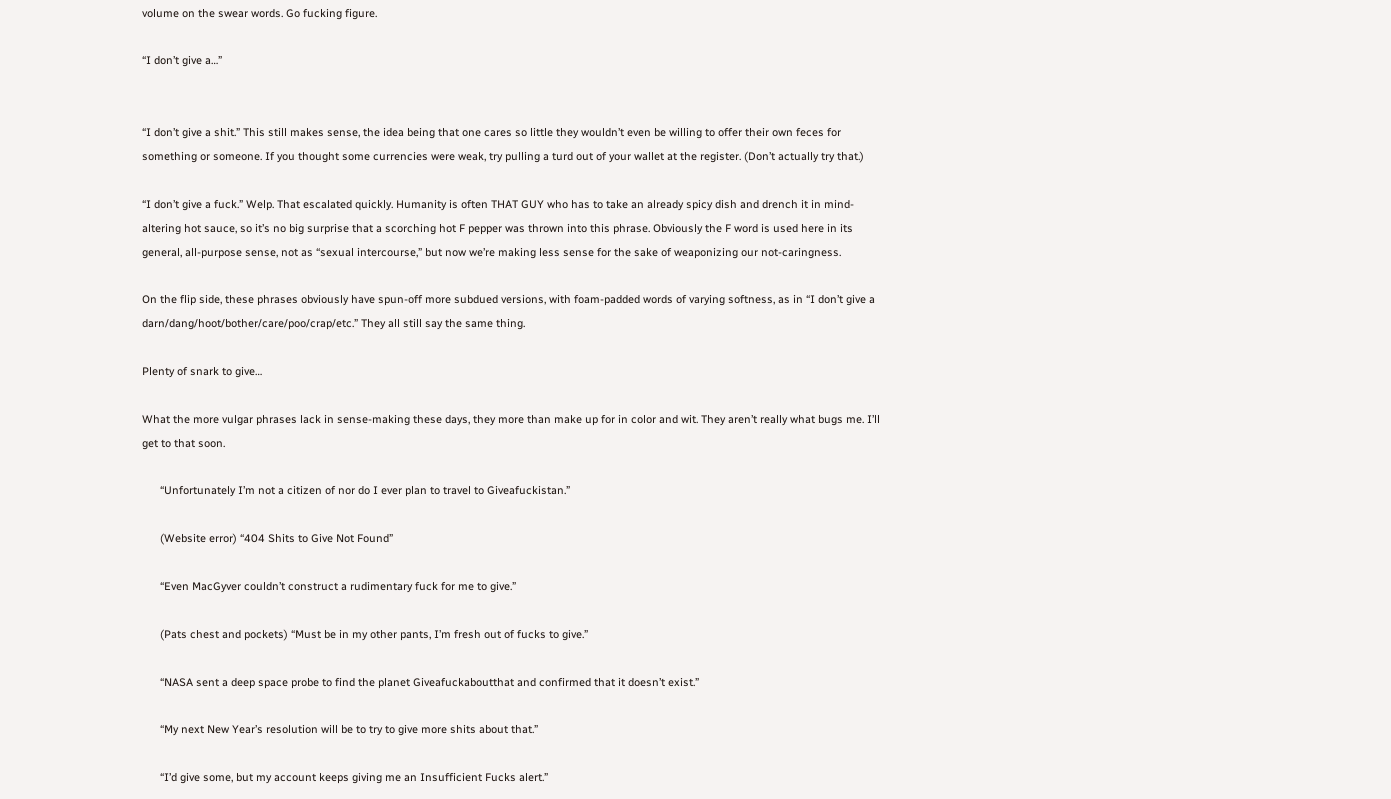volume on the swear words. Go fucking figure.

“I don’t give a…”


“I don’t give a shit.” This still makes sense, the idea being that one cares so little they wouldn’t even be willing to offer their own feces for something or someone. If you thought some currencies were weak, try pulling a turd out of your wallet at the register. (Don’t actually try that.)

“I don’t give a fuck.” Welp. That escalated quickly. Humanity is often THAT GUY who has to take an already spicy dish and drench it in mind-altering hot sauce, so it’s no big surprise that a scorching hot F pepper was thrown into this phrase. Obviously the F word is used here in its general, all-purpose sense, not as “sexual intercourse,” but now we’re making less sense for the sake of weaponizing our not-caringness.

On the flip side, these phrases obviously have spun-off more subdued versions, with foam-padded words of varying softness, as in “I don’t give a darn/dang/hoot/bother/care/poo/crap/etc.” They all still say the same thing.

Plenty of snark to give…

What the more vulgar phrases lack in sense-making these days, they more than make up for in color and wit. They aren’t really what bugs me. I’ll get to that soon.

      “Unfortunately I’m not a citizen of nor do I ever plan to travel to Giveafuckistan.”

      (Website error) “404 Shits to Give Not Found”

      “Even MacGyver couldn’t construct a rudimentary fuck for me to give.”

      (Pats chest and pockets) “Must be in my other pants, I’m fresh out of fucks to give.”

      “NASA sent a deep space probe to find the planet Giveafuckaboutthat and confirmed that it doesn’t exist.”

      “My next New Year’s resolution will be to try to give more shits about that.”

      “I’d give some, but my account keeps giving me an Insufficient Fucks alert.”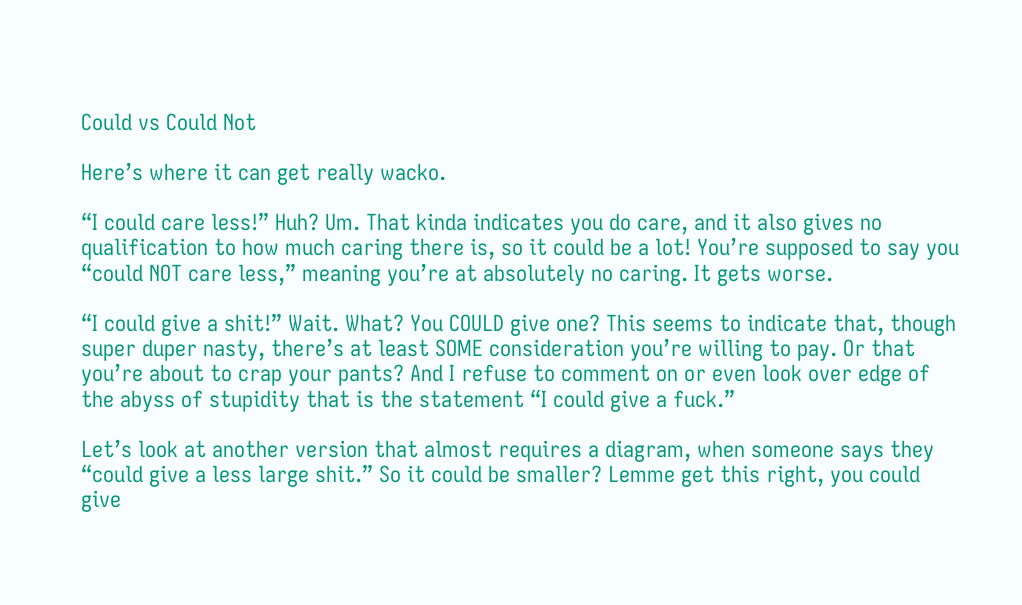Could vs Could Not

Here’s where it can get really wacko.

“I could care less!” Huh? Um. That kinda indicates you do care, and it also gives no qualification to how much caring there is, so it could be a lot! You’re supposed to say you “could NOT care less,” meaning you’re at absolutely no caring. It gets worse.

“I could give a shit!” Wait. What? You COULD give one? This seems to indicate that, though super duper nasty, there’s at least SOME consideration you’re willing to pay. Or that you’re about to crap your pants? And I refuse to comment on or even look over edge of the abyss of stupidity that is the statement “I could give a fuck.”

Let’s look at another version that almost requires a diagram, when someone says they “could give a less large shit.” So it could be smaller? Lemme get this right, you could give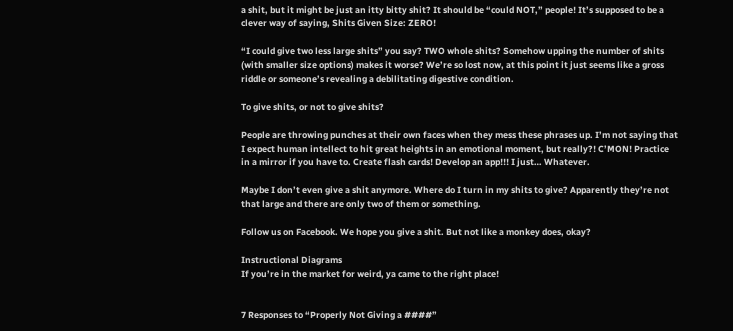a shit, but it might be just an itty bitty shit? It should be “could NOT,” people! It’s supposed to be a clever way of saying, Shits Given Size: ZERO!

“I could give two less large shits” you say? TWO whole shits? Somehow upping the number of shits (with smaller size options) makes it worse? We’re so lost now, at this point it just seems like a gross riddle or someone’s revealing a debilitating digestive condition.

To give shits, or not to give shits?

People are throwing punches at their own faces when they mess these phrases up. I’m not saying that I expect human intellect to hit great heights in an emotional moment, but really?! C’MON! Practice in a mirror if you have to. Create flash cards! Develop an app!!! I just… Whatever.

Maybe I don’t even give a shit anymore. Where do I turn in my shits to give? Apparently they’re not that large and there are only two of them or something.

Follow us on Facebook. We hope you give a shit. But not like a monkey does, okay?

Instructional Diagrams
If you’re in the market for weird, ya came to the right place!


7 Responses to “Properly Not Giving a ####”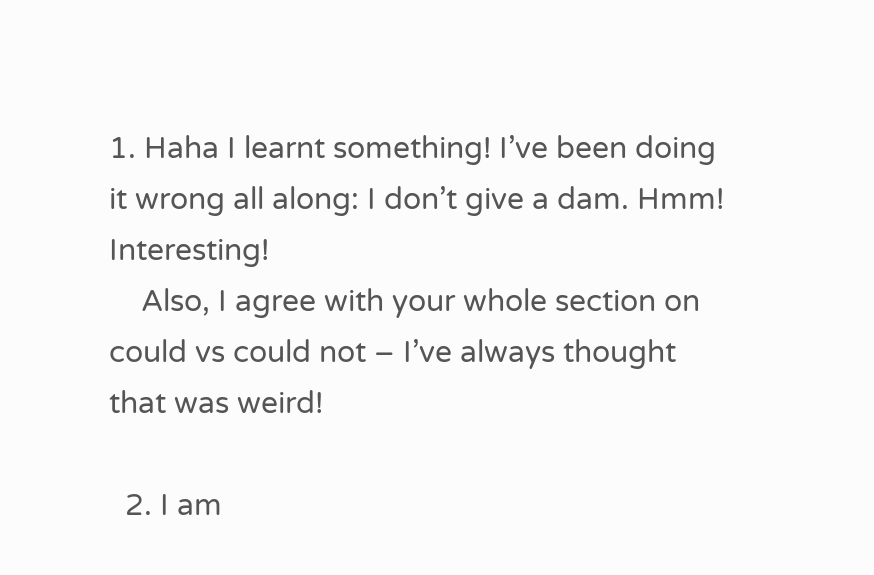1. Haha I learnt something! I’ve been doing it wrong all along: I don’t give a dam. Hmm! Interesting!
    Also, I agree with your whole section on could vs could not – I’ve always thought that was weird!

  2. I am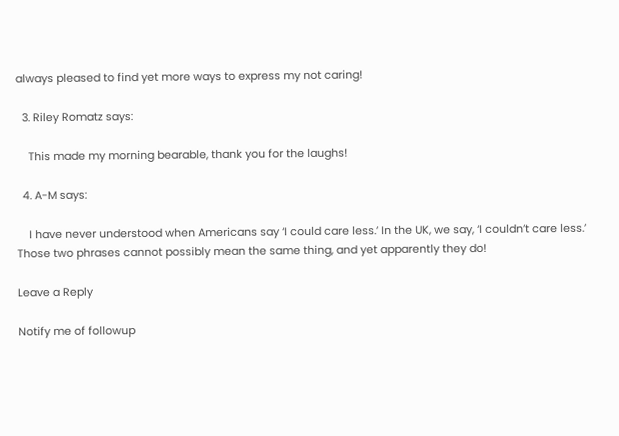always pleased to find yet more ways to express my not caring!

  3. Riley Romatz says:

    This made my morning bearable, thank you for the laughs!

  4. A-M says:

    I have never understood when Americans say ‘I could care less.’ In the UK, we say, ‘I couldn’t care less.’ Those two phrases cannot possibly mean the same thing, and yet apparently they do!

Leave a Reply

Notify me of followup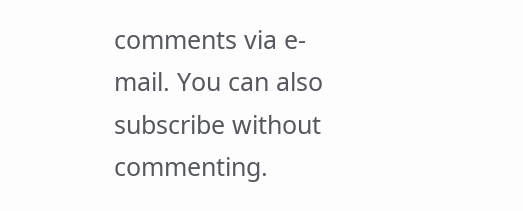comments via e-mail. You can also subscribe without commenting.